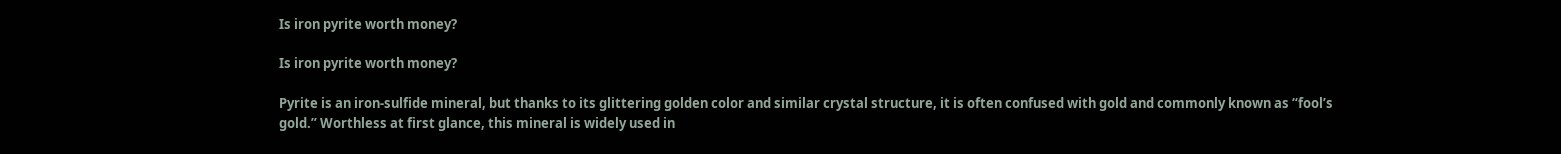Is iron pyrite worth money?

Is iron pyrite worth money?

Pyrite is an iron-sulfide mineral, but thanks to its glittering golden color and similar crystal structure, it is often confused with gold and commonly known as “fool’s gold.” Worthless at first glance, this mineral is widely used in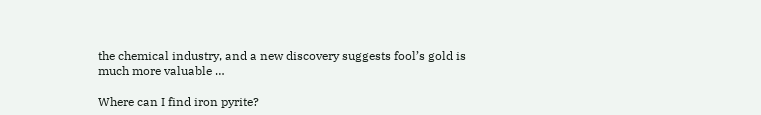the chemical industry, and a new discovery suggests fool’s gold is much more valuable …

Where can I find iron pyrite?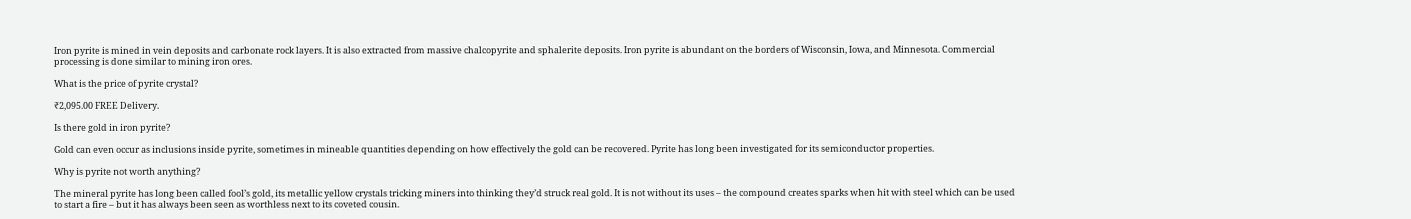Iron pyrite is mined in vein deposits and carbonate rock layers. It is also extracted from massive chalcopyrite and sphalerite deposits. Iron pyrite is abundant on the borders of Wisconsin, Iowa, and Minnesota. Commercial processing is done similar to mining iron ores.

What is the price of pyrite crystal?

₹2,095.00 FREE Delivery.

Is there gold in iron pyrite?

Gold can even occur as inclusions inside pyrite, sometimes in mineable quantities depending on how effectively the gold can be recovered. Pyrite has long been investigated for its semiconductor properties.

Why is pyrite not worth anything?

The mineral pyrite has long been called fool’s gold, its metallic yellow crystals tricking miners into thinking they’d struck real gold. It is not without its uses – the compound creates sparks when hit with steel which can be used to start a fire – but it has always been seen as worthless next to its coveted cousin.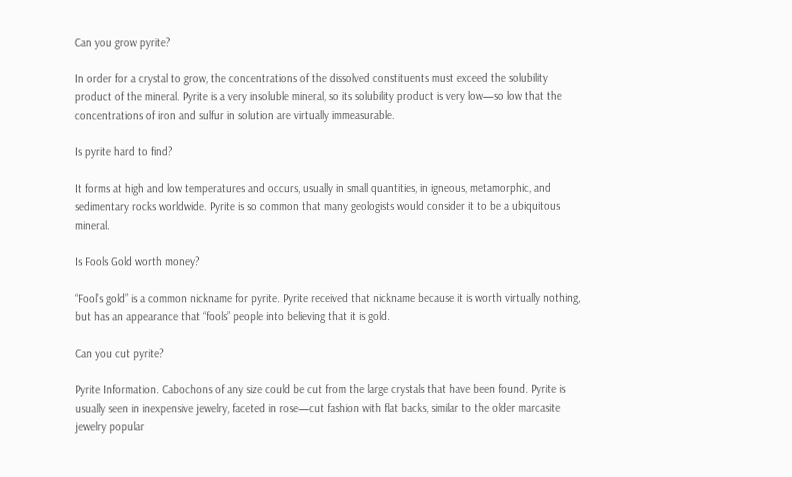Can you grow pyrite?

In order for a crystal to grow, the concentrations of the dissolved constituents must exceed the solubility product of the mineral. Pyrite is a very insoluble mineral, so its solubility product is very low—so low that the concentrations of iron and sulfur in solution are virtually immeasurable.

Is pyrite hard to find?

It forms at high and low temperatures and occurs, usually in small quantities, in igneous, metamorphic, and sedimentary rocks worldwide. Pyrite is so common that many geologists would consider it to be a ubiquitous mineral.

Is Fools Gold worth money?

“Fool’s gold” is a common nickname for pyrite. Pyrite received that nickname because it is worth virtually nothing, but has an appearance that “fools” people into believing that it is gold.

Can you cut pyrite?

Pyrite Information. Cabochons of any size could be cut from the large crystals that have been found. Pyrite is usually seen in inexpensive jewelry, faceted in rose—cut fashion with flat backs, similar to the older marcasite jewelry popular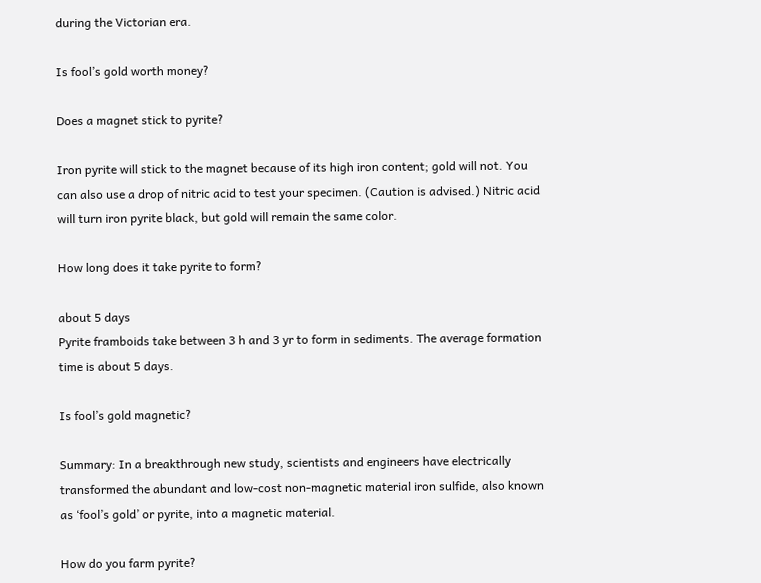during the Victorian era.

Is fool’s gold worth money?

Does a magnet stick to pyrite?

Iron pyrite will stick to the magnet because of its high iron content; gold will not. You can also use a drop of nitric acid to test your specimen. (Caution is advised.) Nitric acid will turn iron pyrite black, but gold will remain the same color.

How long does it take pyrite to form?

about 5 days
Pyrite framboids take between 3 h and 3 yr to form in sediments. The average formation time is about 5 days.

Is fool’s gold magnetic?

Summary: In a breakthrough new study, scientists and engineers have electrically transformed the abundant and low-cost non-magnetic material iron sulfide, also known as ‘fool’s gold’ or pyrite, into a magnetic material.

How do you farm pyrite?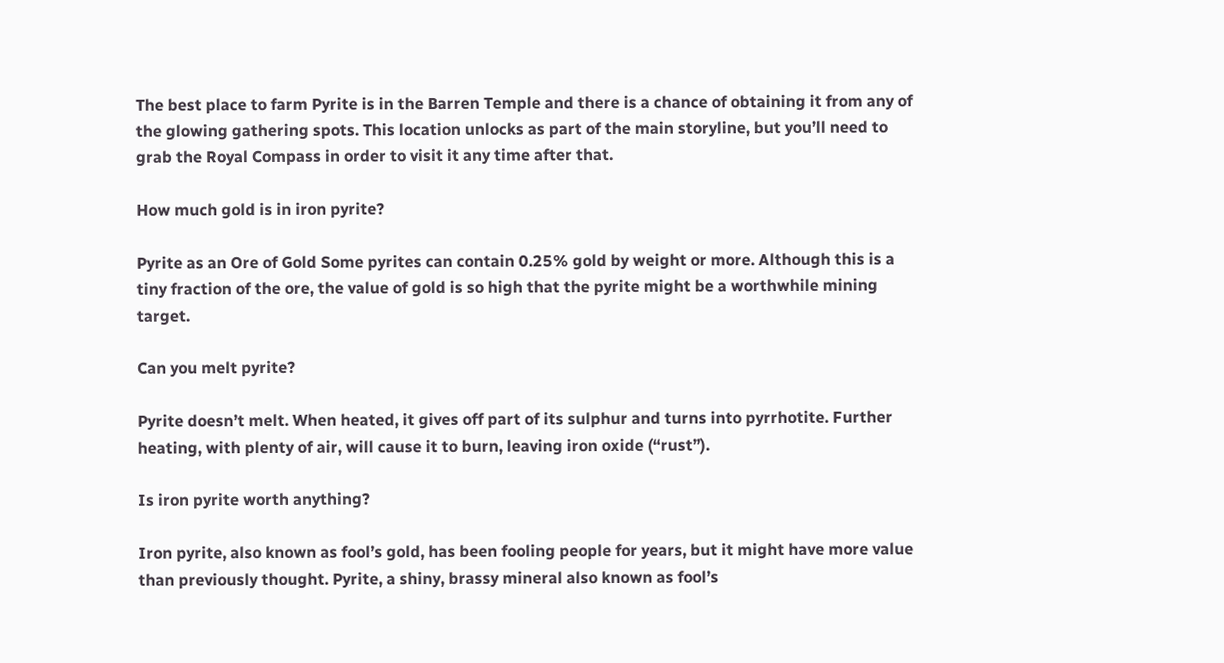The best place to farm Pyrite is in the Barren Temple and there is a chance of obtaining it from any of the glowing gathering spots. This location unlocks as part of the main storyline, but you’ll need to grab the Royal Compass in order to visit it any time after that.

How much gold is in iron pyrite?

Pyrite as an Ore of Gold Some pyrites can contain 0.25% gold by weight or more. Although this is a tiny fraction of the ore, the value of gold is so high that the pyrite might be a worthwhile mining target.

Can you melt pyrite?

Pyrite doesn’t melt. When heated, it gives off part of its sulphur and turns into pyrrhotite. Further heating, with plenty of air, will cause it to burn, leaving iron oxide (“rust”).

Is iron pyrite worth anything?

Iron pyrite, also known as fool’s gold, has been fooling people for years, but it might have more value than previously thought. Pyrite, a shiny, brassy mineral also known as fool’s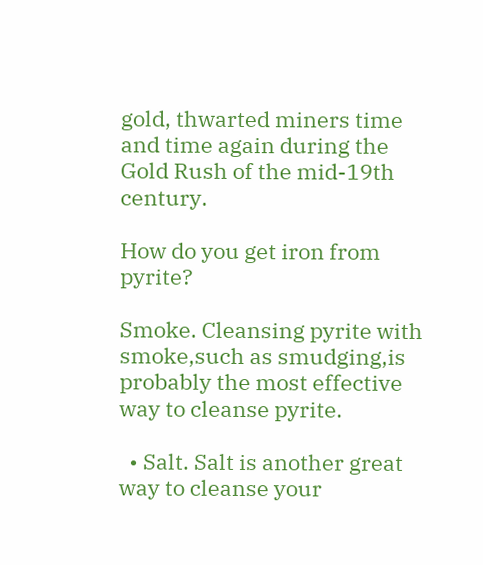gold, thwarted miners time and time again during the Gold Rush of the mid-19th century.

How do you get iron from pyrite?

Smoke. Cleansing pyrite with smoke,such as smudging,is probably the most effective way to cleanse pyrite.

  • Salt. Salt is another great way to cleanse your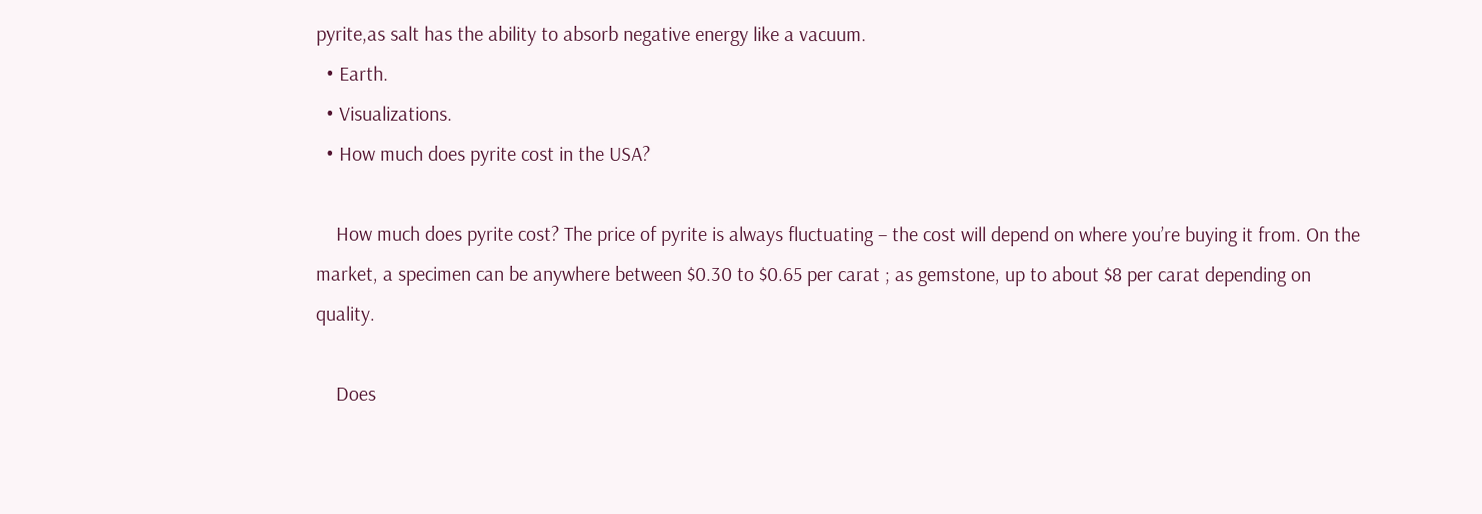pyrite,as salt has the ability to absorb negative energy like a vacuum.
  • Earth.
  • Visualizations.
  • How much does pyrite cost in the USA?

    How much does pyrite cost? The price of pyrite is always fluctuating – the cost will depend on where you’re buying it from. On the market, a specimen can be anywhere between $0.30 to $0.65 per carat ; as gemstone, up to about $8 per carat depending on quality.

    Does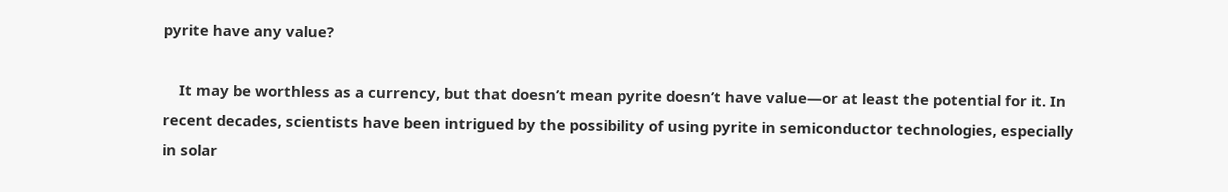pyrite have any value?

    It may be worthless as a currency, but that doesn’t mean pyrite doesn’t have value—or at least the potential for it. In recent decades, scientists have been intrigued by the possibility of using pyrite in semiconductor technologies, especially in solar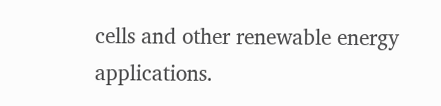cells and other renewable energy applications.